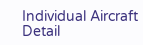Individual Aircraft Detail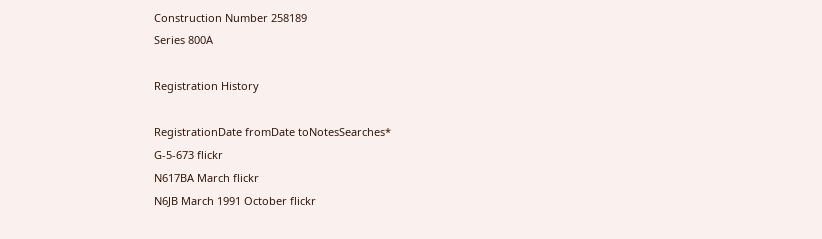Construction Number 258189
Series 800A

Registration History

RegistrationDate fromDate toNotesSearches*
G-5-673 flickr
N617BA March flickr
N6JB March 1991 October flickr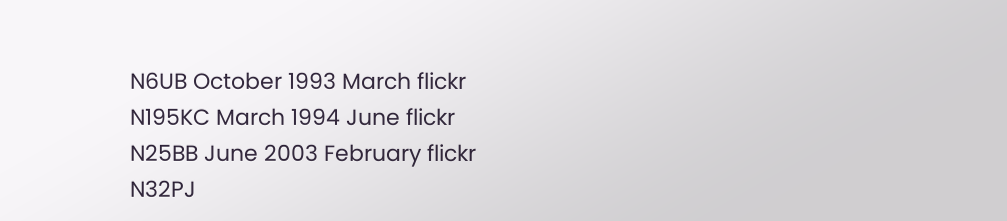N6UB October 1993 March flickr
N195KC March 1994 June flickr
N25BB June 2003 February flickr
N32PJ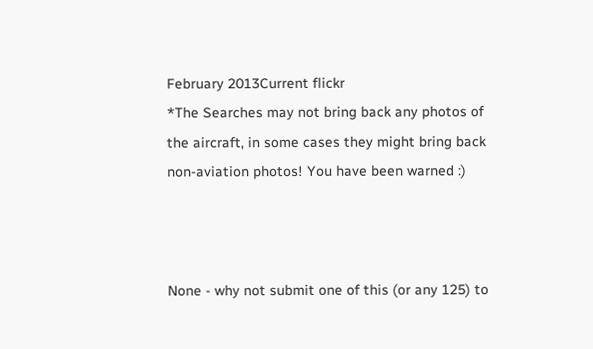February 2013Current flickr
*The Searches may not bring back any photos of the aircraft, in some cases they might bring back non-aviation photos! You have been warned :)



None - why not submit one of this (or any 125) to